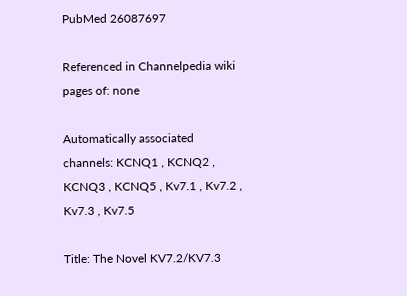PubMed 26087697

Referenced in Channelpedia wiki pages of: none

Automatically associated channels: KCNQ1 , KCNQ2 , KCNQ3 , KCNQ5 , Kv7.1 , Kv7.2 , Kv7.3 , Kv7.5

Title: The Novel KV7.2/KV7.3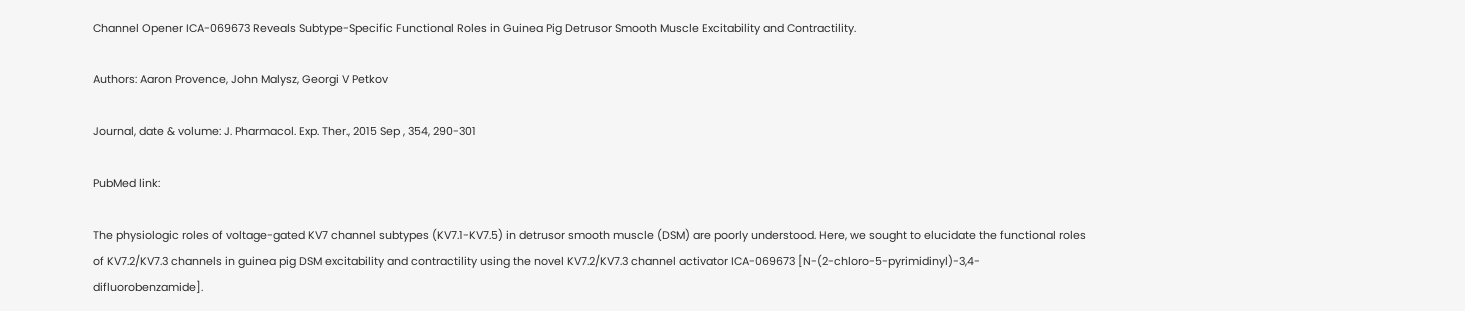Channel Opener ICA-069673 Reveals Subtype-Specific Functional Roles in Guinea Pig Detrusor Smooth Muscle Excitability and Contractility.

Authors: Aaron Provence, John Malysz, Georgi V Petkov

Journal, date & volume: J. Pharmacol. Exp. Ther., 2015 Sep , 354, 290-301

PubMed link:

The physiologic roles of voltage-gated KV7 channel subtypes (KV7.1-KV7.5) in detrusor smooth muscle (DSM) are poorly understood. Here, we sought to elucidate the functional roles of KV7.2/KV7.3 channels in guinea pig DSM excitability and contractility using the novel KV7.2/KV7.3 channel activator ICA-069673 [N-(2-chloro-5-pyrimidinyl)-3,4-difluorobenzamide].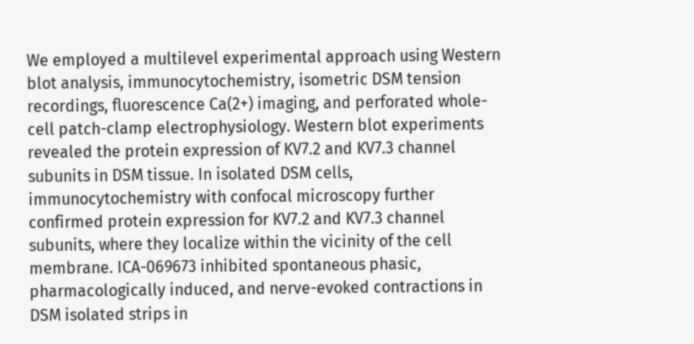We employed a multilevel experimental approach using Western blot analysis, immunocytochemistry, isometric DSM tension recordings, fluorescence Ca(2+) imaging, and perforated whole-cell patch-clamp electrophysiology. Western blot experiments revealed the protein expression of KV7.2 and KV7.3 channel subunits in DSM tissue. In isolated DSM cells, immunocytochemistry with confocal microscopy further confirmed protein expression for KV7.2 and KV7.3 channel subunits, where they localize within the vicinity of the cell membrane. ICA-069673 inhibited spontaneous phasic, pharmacologically induced, and nerve-evoked contractions in DSM isolated strips in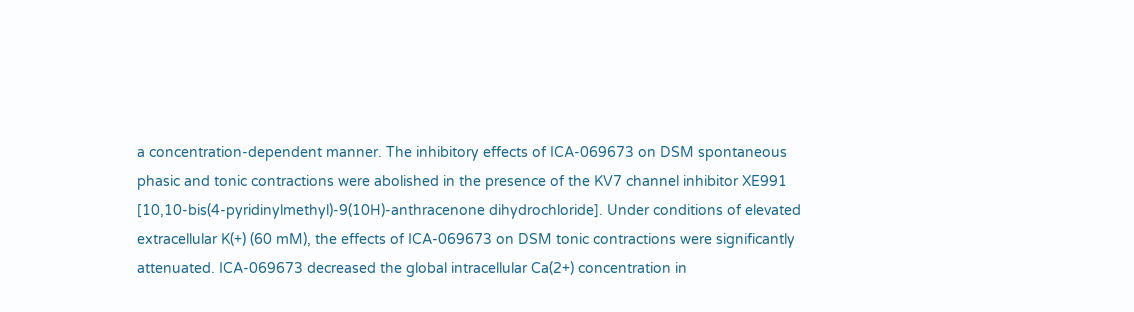a concentration-dependent manner. The inhibitory effects of ICA-069673 on DSM spontaneous phasic and tonic contractions were abolished in the presence of the KV7 channel inhibitor XE991 [10,10-bis(4-pyridinylmethyl)-9(10H)-anthracenone dihydrochloride]. Under conditions of elevated extracellular K(+) (60 mM), the effects of ICA-069673 on DSM tonic contractions were significantly attenuated. ICA-069673 decreased the global intracellular Ca(2+) concentration in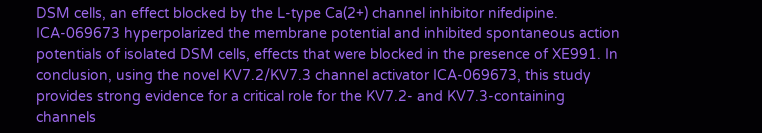DSM cells, an effect blocked by the L-type Ca(2+) channel inhibitor nifedipine. ICA-069673 hyperpolarized the membrane potential and inhibited spontaneous action potentials of isolated DSM cells, effects that were blocked in the presence of XE991. In conclusion, using the novel KV7.2/KV7.3 channel activator ICA-069673, this study provides strong evidence for a critical role for the KV7.2- and KV7.3-containing channels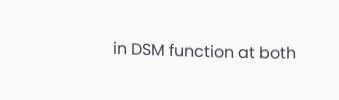in DSM function at both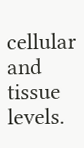cellular and tissue levels.